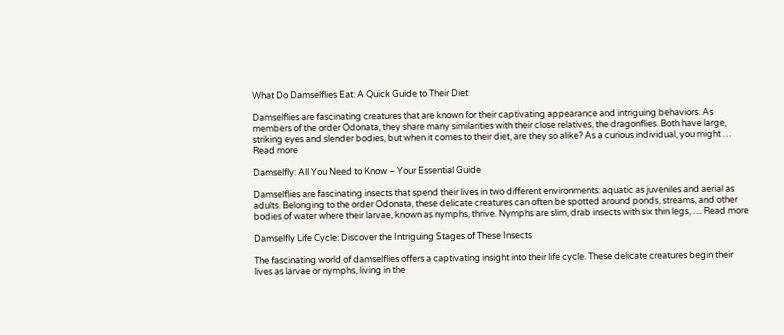What Do Damselflies Eat: A Quick Guide to Their Diet

Damselflies are fascinating creatures that are known for their captivating appearance and intriguing behaviors. As members of the order Odonata, they share many similarities with their close relatives, the dragonflies. Both have large, striking eyes and slender bodies, but when it comes to their diet, are they so alike? As a curious individual, you might … Read more

Damselfly: All You Need to Know – Your Essential Guide

Damselflies are fascinating insects that spend their lives in two different environments: aquatic as juveniles and aerial as adults. Belonging to the order Odonata, these delicate creatures can often be spotted around ponds, streams, and other bodies of water where their larvae, known as nymphs, thrive. Nymphs are slim, drab insects with six thin legs, … Read more

Damselfly Life Cycle: Discover the Intriguing Stages of These Insects

The fascinating world of damselflies offers a captivating insight into their life cycle. These delicate creatures begin their lives as larvae or nymphs, living in the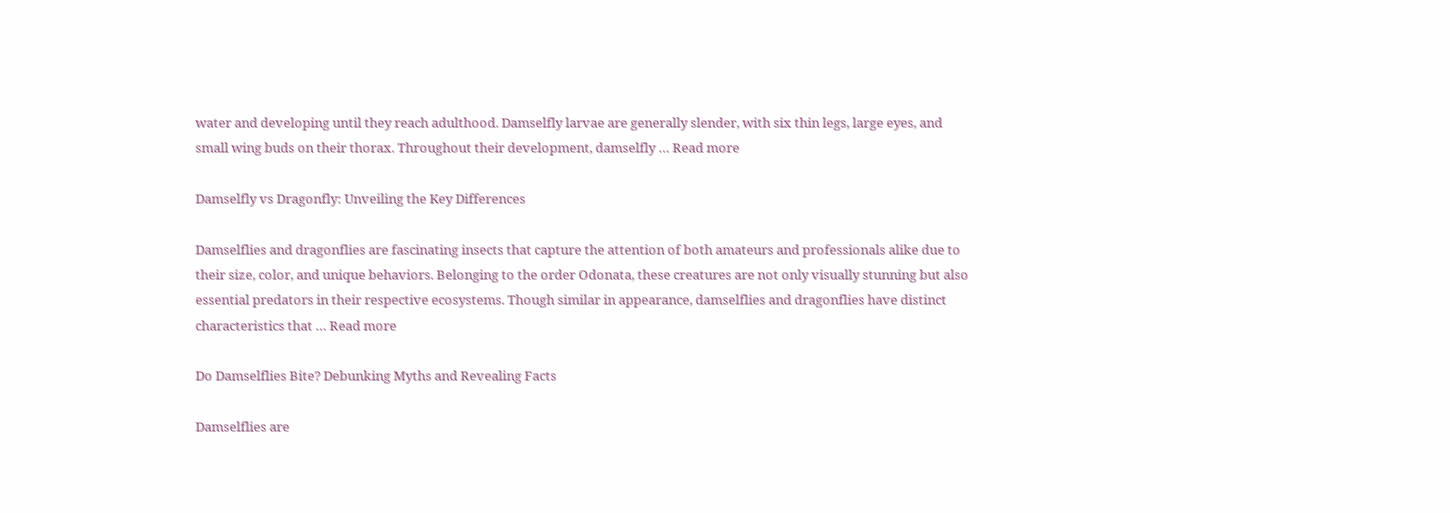water and developing until they reach adulthood. Damselfly larvae are generally slender, with six thin legs, large eyes, and small wing buds on their thorax. Throughout their development, damselfly … Read more

Damselfly vs Dragonfly: Unveiling the Key Differences

Damselflies and dragonflies are fascinating insects that capture the attention of both amateurs and professionals alike due to their size, color, and unique behaviors. Belonging to the order Odonata, these creatures are not only visually stunning but also essential predators in their respective ecosystems. Though similar in appearance, damselflies and dragonflies have distinct characteristics that … Read more

Do Damselflies Bite? Debunking Myths and Revealing Facts

Damselflies are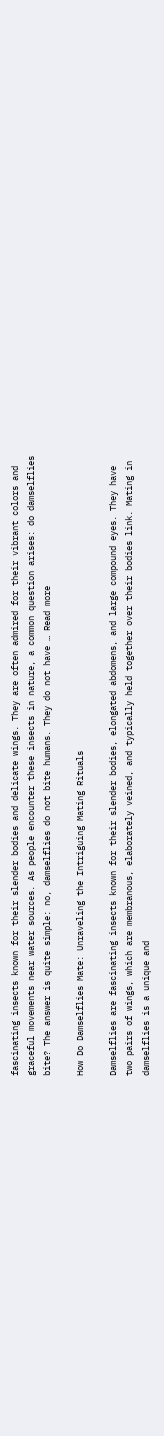fascinating insects known for their slender bodies and delicate wings. They are often admired for their vibrant colors and graceful movements near water sources. As people encounter these insects in nature, a common question arises: do damselflies bite? The answer is quite simple: no, damselflies do not bite humans. They do not have … Read more

How Do Damselflies Mate: Unraveling the Intriguing Mating Rituals

Damselflies are fascinating insects known for their slender bodies, elongated abdomens, and large compound eyes. They have two pairs of wings, which are membranous, elaborately veined, and typically held together over their bodies link. Mating in damselflies is a unique and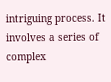intriguing process. It involves a series of complex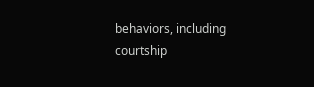behaviors, including courtship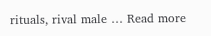rituals, rival male … Read more